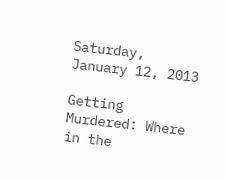Saturday, January 12, 2013

Getting Murdered: Where in the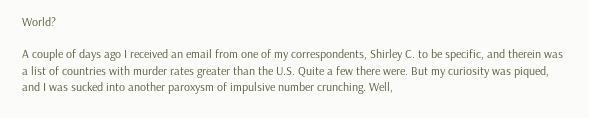World?

A couple of days ago I received an email from one of my correspondents, Shirley C. to be specific, and therein was a list of countries with murder rates greater than the U.S. Quite a few there were. But my curiosity was piqued, and I was sucked into another paroxysm of impulsive number crunching. Well,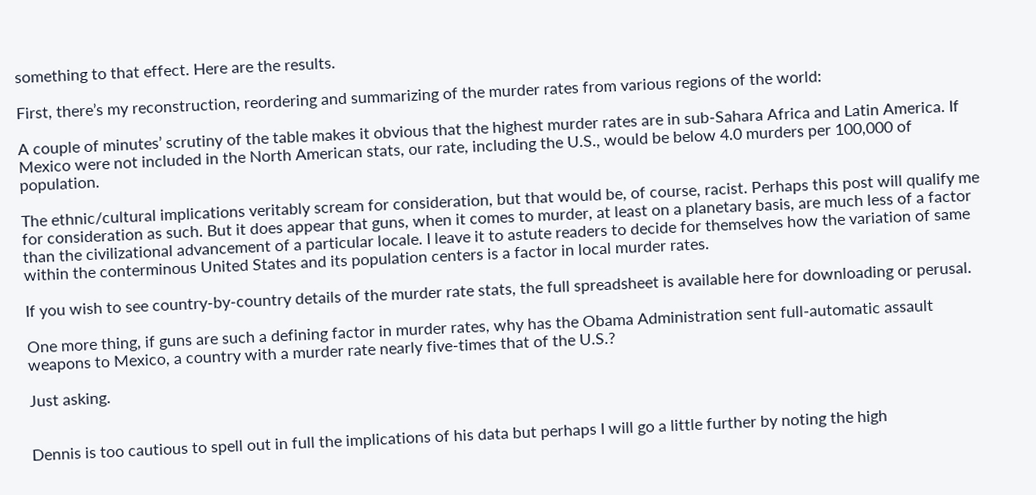something to that effect. Here are the results.

First, there’s my reconstruction, reordering and summarizing of the murder rates from various regions of the world:

A couple of minutes’ scrutiny of the table makes it obvious that the highest murder rates are in sub-Sahara Africa and Latin America. If Mexico were not included in the North American stats, our rate, including the U.S., would be below 4.0 murders per 100,000 of population.

The ethnic/cultural implications veritably scream for consideration, but that would be, of course, racist. Perhaps this post will qualify me for consideration as such. But it does appear that guns, when it comes to murder, at least on a planetary basis, are much less of a factor than the civilizational advancement of a particular locale. I leave it to astute readers to decide for themselves how the variation of same within the conterminous United States and its population centers is a factor in local murder rates.

If you wish to see country-by-country details of the murder rate stats, the full spreadsheet is available here for downloading or perusal.

One more thing, if guns are such a defining factor in murder rates, why has the Obama Administration sent full-automatic assault weapons to Mexico, a country with a murder rate nearly five-times that of the U.S.?

Just asking.


Dennis is too cautious to spell out in full the implications of his data but perhaps I will go a little further by noting the high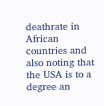deathrate in African countries and also noting that the USA is to a degree an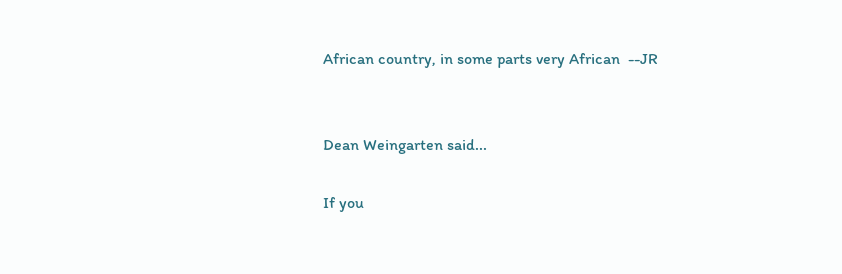African country, in some parts very African  --JR


Dean Weingarten said...

If you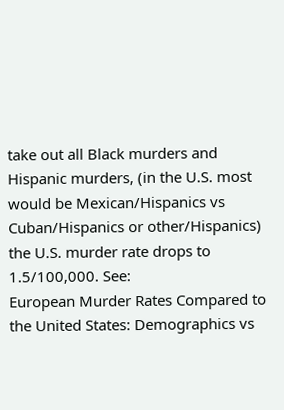take out all Black murders and Hispanic murders, (in the U.S. most would be Mexican/Hispanics vs Cuban/Hispanics or other/Hispanics) the U.S. murder rate drops to 1.5/100,000. See:
European Murder Rates Compared to the United States: Demographics vs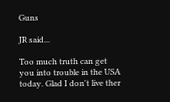Guns

JR said...

Too much truth can get you into trouble in the USA today. Glad I don't live ther